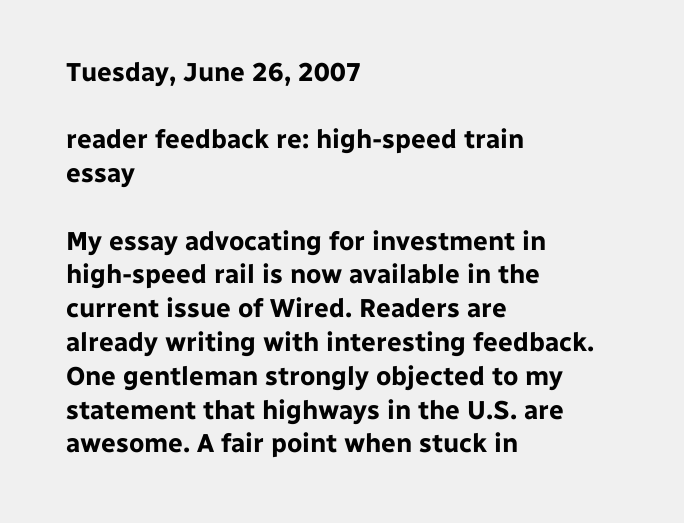Tuesday, June 26, 2007

reader feedback re: high-speed train essay

My essay advocating for investment in high-speed rail is now available in the current issue of Wired. Readers are already writing with interesting feedback. One gentleman strongly objected to my statement that highways in the U.S. are awesome. A fair point when stuck in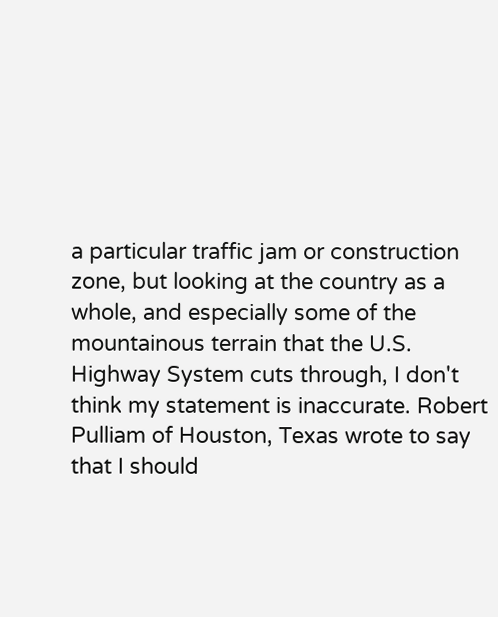a particular traffic jam or construction zone, but looking at the country as a whole, and especially some of the mountainous terrain that the U.S. Highway System cuts through, I don't think my statement is inaccurate. Robert Pulliam of Houston, Texas wrote to say that I should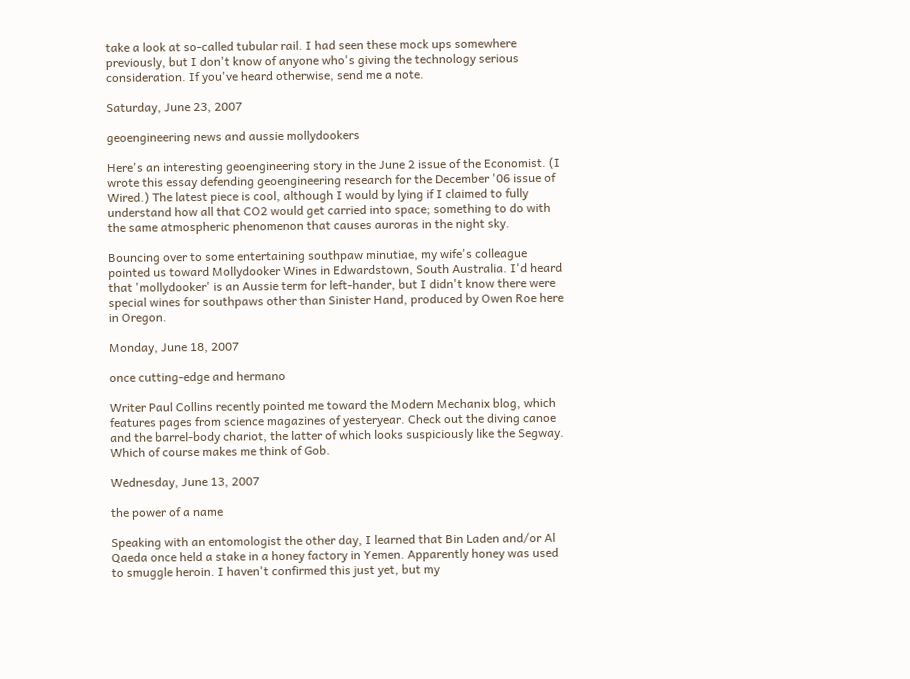take a look at so-called tubular rail. I had seen these mock ups somewhere previously, but I don't know of anyone who's giving the technology serious consideration. If you've heard otherwise, send me a note.

Saturday, June 23, 2007

geoengineering news and aussie mollydookers

Here's an interesting geoengineering story in the June 2 issue of the Economist. (I wrote this essay defending geoengineering research for the December '06 issue of Wired.) The latest piece is cool, although I would by lying if I claimed to fully understand how all that CO2 would get carried into space; something to do with the same atmospheric phenomenon that causes auroras in the night sky.

Bouncing over to some entertaining southpaw minutiae, my wife's colleague pointed us toward Mollydooker Wines in Edwardstown, South Australia. I'd heard that 'mollydooker' is an Aussie term for left-hander, but I didn't know there were special wines for southpaws other than Sinister Hand, produced by Owen Roe here in Oregon.

Monday, June 18, 2007

once cutting-edge and hermano

Writer Paul Collins recently pointed me toward the Modern Mechanix blog, which features pages from science magazines of yesteryear. Check out the diving canoe and the barrel-body chariot, the latter of which looks suspiciously like the Segway. Which of course makes me think of Gob.

Wednesday, June 13, 2007

the power of a name

Speaking with an entomologist the other day, I learned that Bin Laden and/or Al Qaeda once held a stake in a honey factory in Yemen. Apparently honey was used to smuggle heroin. I haven't confirmed this just yet, but my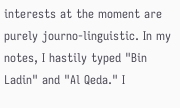interests at the moment are purely journo-linguistic. In my notes, I hastily typed "Bin Ladin" and "Al Qeda." I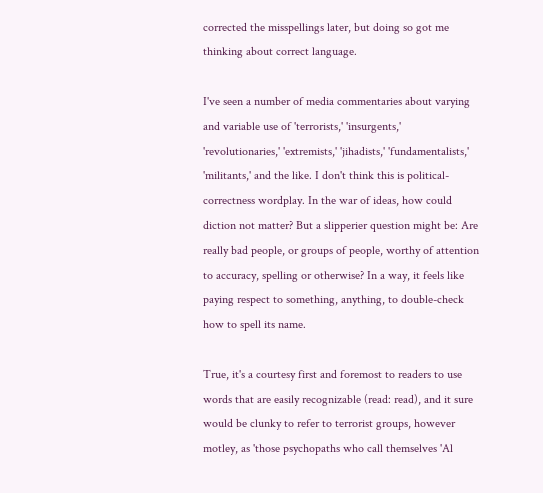corrected the misspellings later, but doing so got me thinking about correct language.

I've seen a number of media commentaries about varying and variable use of 'terrorists,' 'insurgents,' 'revolutionaries,' 'extremists,' 'jihadists,' 'fundamentalists,' 'militants,' and the like. I don't think this is political-correctness wordplay. In the war of ideas, how could diction not matter? But a slipperier question might be: Are really bad people, or groups of people, worthy of attention to accuracy, spelling or otherwise? In a way, it feels like paying respect to something, anything, to double-check how to spell its name.

True, it's a courtesy first and foremost to readers to use words that are easily recognizable (read: read), and it sure would be clunky to refer to terrorist groups, however motley, as 'those psychopaths who call themselves 'Al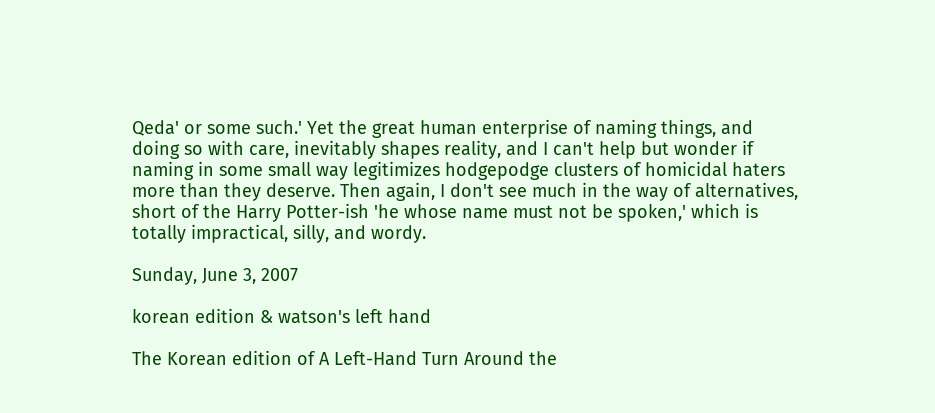Qeda' or some such.' Yet the great human enterprise of naming things, and doing so with care, inevitably shapes reality, and I can't help but wonder if naming in some small way legitimizes hodgepodge clusters of homicidal haters more than they deserve. Then again, I don't see much in the way of alternatives, short of the Harry Potter-ish 'he whose name must not be spoken,' which is totally impractical, silly, and wordy.

Sunday, June 3, 2007

korean edition & watson's left hand

The Korean edition of A Left-Hand Turn Around the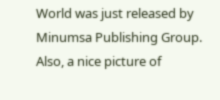World was just released by Minumsa Publishing Group. Also, a nice picture of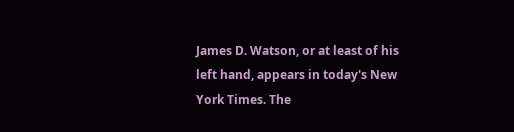James D. Watson, or at least of his left hand, appears in today's New York Times. The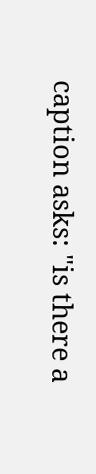caption asks: "is there a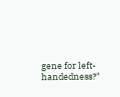gene for left-handedness?"